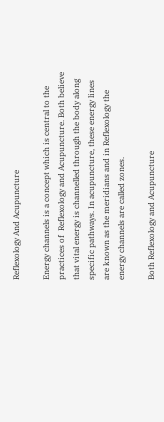Reflexology And Acupuncture

Energy channels is a concept which is central to the practices of  Reflexology and Acupuncture. Both believe that vital energy is channelled through the body along specific pathways. In acupuncture, these energy lines are known as the meridians and in Reflexology the energy channels are called zones.

Both Reflexology and Acupuncture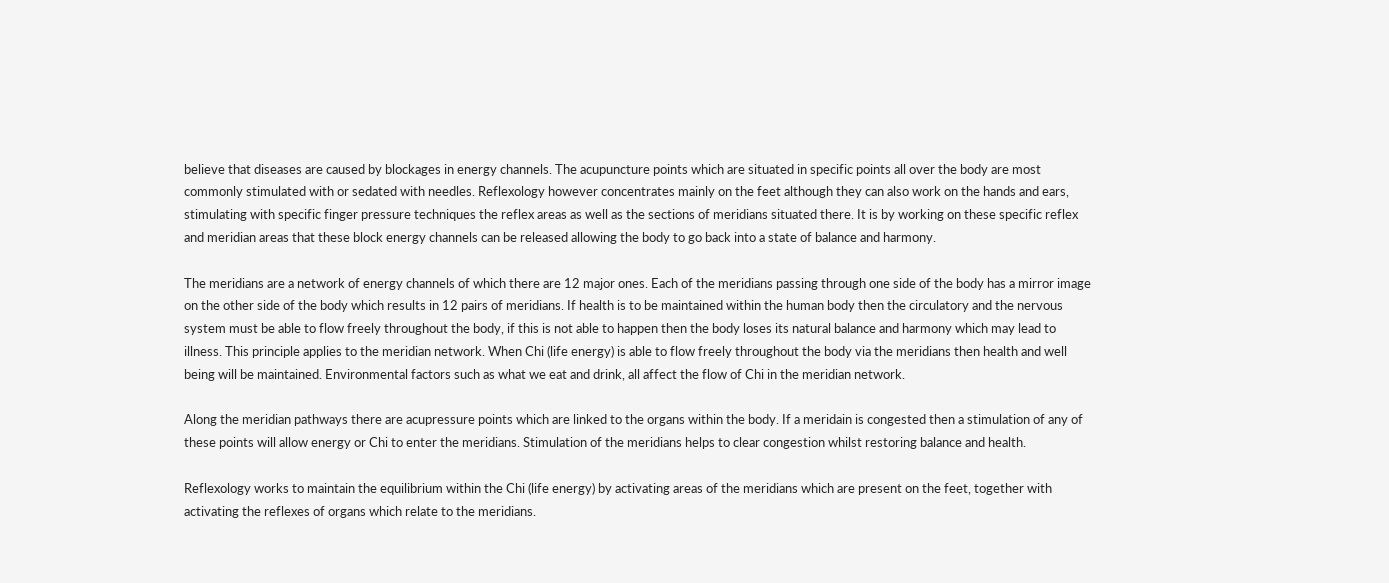believe that diseases are caused by blockages in energy channels. The acupuncture points which are situated in specific points all over the body are most commonly stimulated with or sedated with needles. Reflexology however concentrates mainly on the feet although they can also work on the hands and ears, stimulating with specific finger pressure techniques the reflex areas as well as the sections of meridians situated there. It is by working on these specific reflex and meridian areas that these block energy channels can be released allowing the body to go back into a state of balance and harmony.

The meridians are a network of energy channels of which there are 12 major ones. Each of the meridians passing through one side of the body has a mirror image on the other side of the body which results in 12 pairs of meridians. If health is to be maintained within the human body then the circulatory and the nervous system must be able to flow freely throughout the body, if this is not able to happen then the body loses its natural balance and harmony which may lead to illness. This principle applies to the meridian network. When Chi (life energy) is able to flow freely throughout the body via the meridians then health and well being will be maintained. Environmental factors such as what we eat and drink, all affect the flow of Chi in the meridian network.

Along the meridian pathways there are acupressure points which are linked to the organs within the body. If a meridain is congested then a stimulation of any of these points will allow energy or Chi to enter the meridians. Stimulation of the meridians helps to clear congestion whilst restoring balance and health.

Reflexology works to maintain the equilibrium within the Chi (life energy) by activating areas of the meridians which are present on the feet, together with activating the reflexes of organs which relate to the meridians.